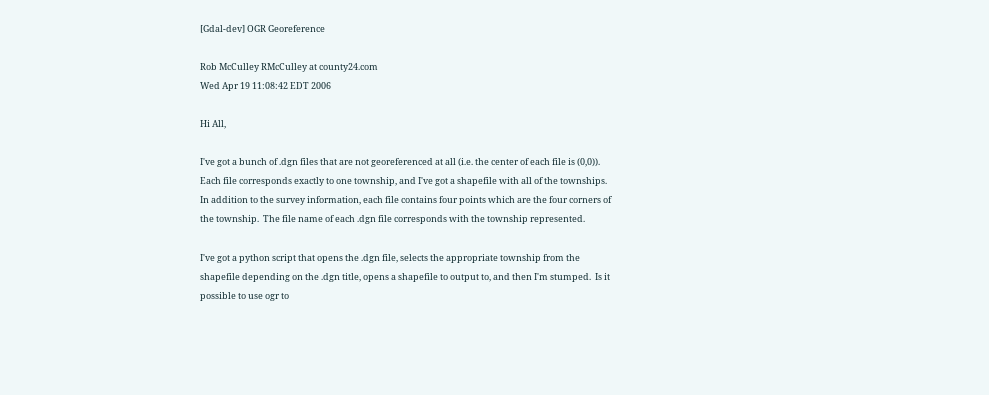[Gdal-dev] OGR Georeference

Rob McCulley RMcCulley at county24.com
Wed Apr 19 11:08:42 EDT 2006

Hi All,

I've got a bunch of .dgn files that are not georeferenced at all (i.e. the center of each file is (0,0)).  Each file corresponds exactly to one township, and I've got a shapefile with all of the townships.  In addition to the survey information, each file contains four points which are the four corners of the township.  The file name of each .dgn file corresponds with the township represented.

I've got a python script that opens the .dgn file, selects the appropriate township from the shapefile depending on the .dgn title, opens a shapefile to output to, and then I'm stumped.  Is it possible to use ogr to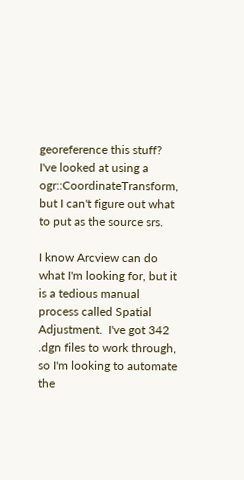georeference this stuff?  I've looked at using a ogr::CoordinateTransform, but I can't figure out what to put as the source srs.

I know Arcview can do what I'm looking for, but it is a tedious manual process called Spatial Adjustment.  I've got 342 .dgn files to work through, so I'm looking to automate the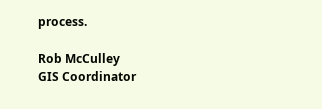process.

Rob McCulley
GIS Coordinator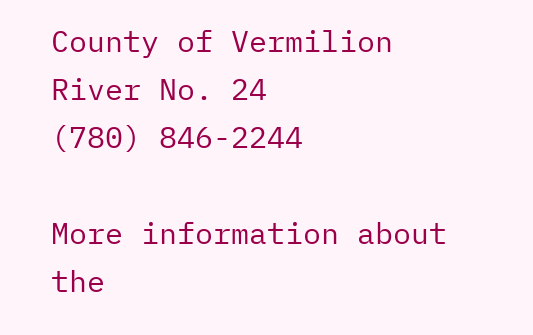County of Vermilion River No. 24
(780) 846-2244

More information about the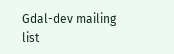Gdal-dev mailing list